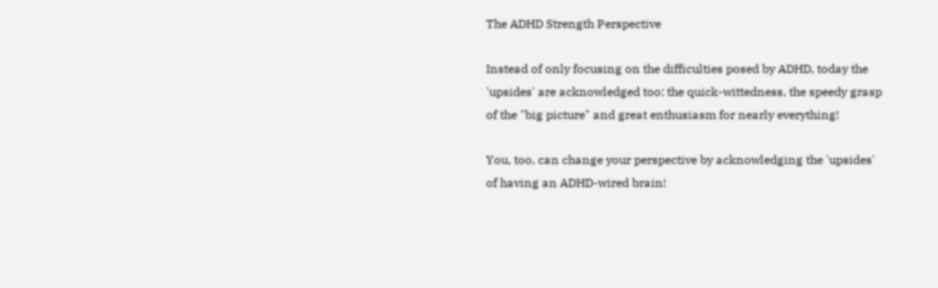The ADHD Strength Perspective

Instead of only focusing on the difficulties posed by ADHD, today the
'upsides' are acknowledged too: the quick-wittedness, the speedy grasp
of the "big picture" and great enthusiasm for nearly everything!

You, too, can change your perspective by acknowledging the 'upsides'
of having an ADHD-wired brain!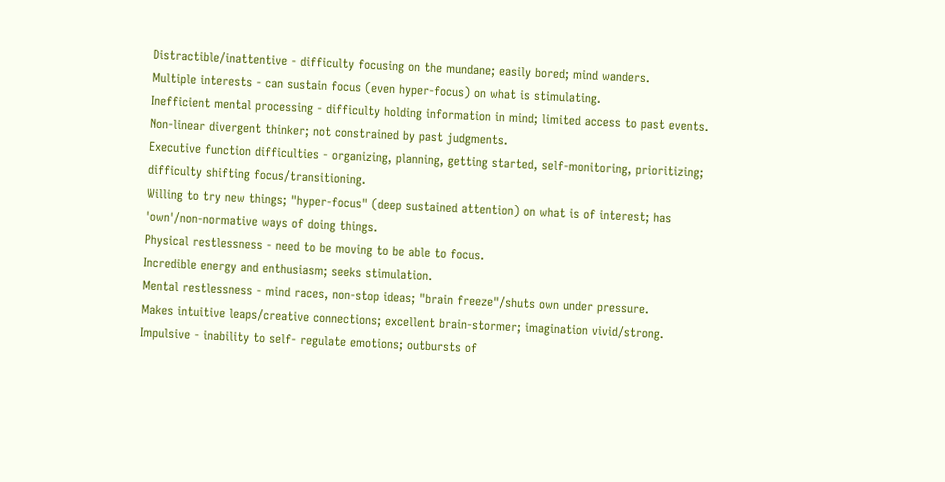Distractible/inattentive - difficulty focusing on the mundane; easily bored; mind wanders.
Multiple interests - can sustain focus (even hyper-focus) on what is stimulating.
Inefficient mental processing - difficulty holding information in mind; limited access to past events.
Non-linear divergent thinker; not constrained by past judgments.
Executive function difficulties - organizing, planning, getting started, self-monitoring, prioritizing; difficulty shifting focus/transitioning.
Willing to try new things; "hyper-focus" (deep sustained attention) on what is of interest; has 'own'/non-normative ways of doing things.
Physical restlessness - need to be moving to be able to focus.
Incredible energy and enthusiasm; seeks stimulation.
Mental restlessness - mind races, non-stop ideas; "brain freeze"/shuts own under pressure.
Makes intuitive leaps/creative connections; excellent brain-stormer; imagination vivid/strong.
Impulsive - inability to self- regulate emotions; outbursts of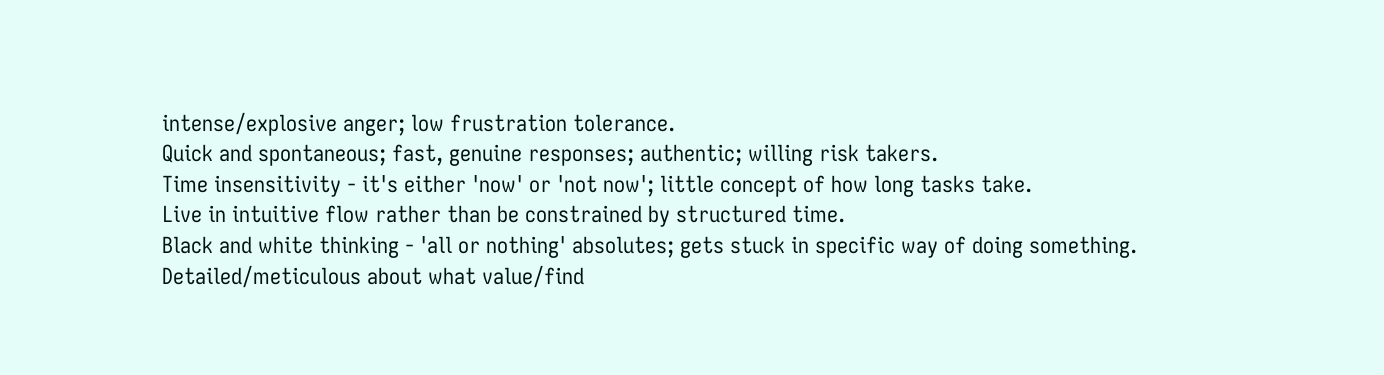intense/explosive anger; low frustration tolerance.
Quick and spontaneous; fast, genuine responses; authentic; willing risk takers.
Time insensitivity - it's either 'now' or 'not now'; little concept of how long tasks take.
Live in intuitive flow rather than be constrained by structured time.
Black and white thinking - 'all or nothing' absolutes; gets stuck in specific way of doing something.
Detailed/meticulous about what value/find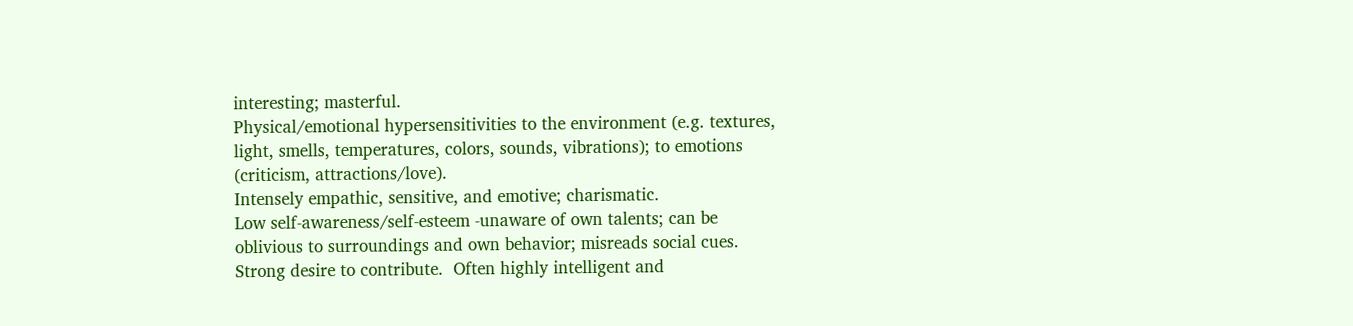interesting; masterful.
Physical/emotional hypersensitivities to the environment (e.g. textures, light, smells, temperatures, colors, sounds, vibrations); to emotions (criticism, attractions/love).
Intensely empathic, sensitive, and emotive; charismatic.
Low self-awareness/self-esteem -unaware of own talents; can be oblivious to surroundings and own behavior; misreads social cues.
Strong desire to contribute.  Often highly intelligent and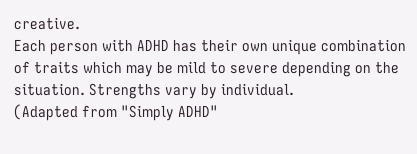creative.
Each person with ADHD has their own unique combination of traits which may be mild to severe depending on the situation. Strengths vary by individual.
(Adapted from "Simply ADHD"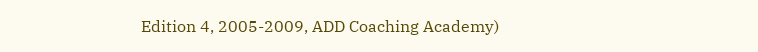Edition 4, 2005-2009, ADD Coaching Academy)